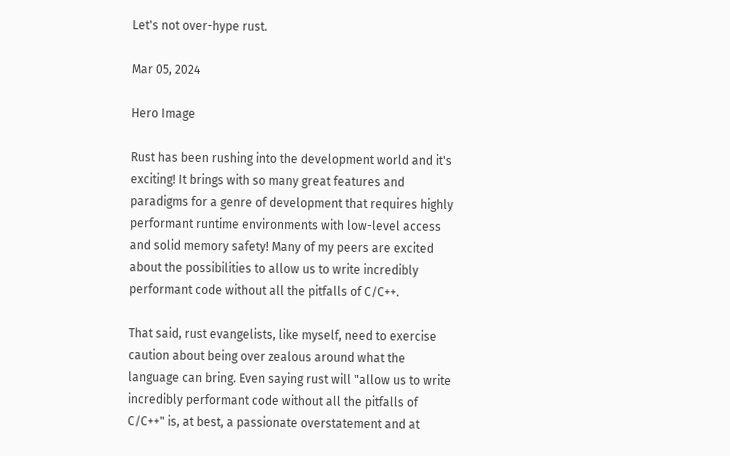Let's not over-hype rust.

Mar 05, 2024

Hero Image

Rust has been rushing into the development world and it's exciting! It brings with so many great features and paradigms for a genre of development that requires highly performant runtime environments with low-level access and solid memory safety! Many of my peers are excited about the possibilities to allow us to write incredibly performant code without all the pitfalls of C/C++.

That said, rust evangelists, like myself, need to exercise caution about being over zealous around what the language can bring. Even saying rust will "allow us to write incredibly performant code without all the pitfalls of C/C++" is, at best, a passionate overstatement and at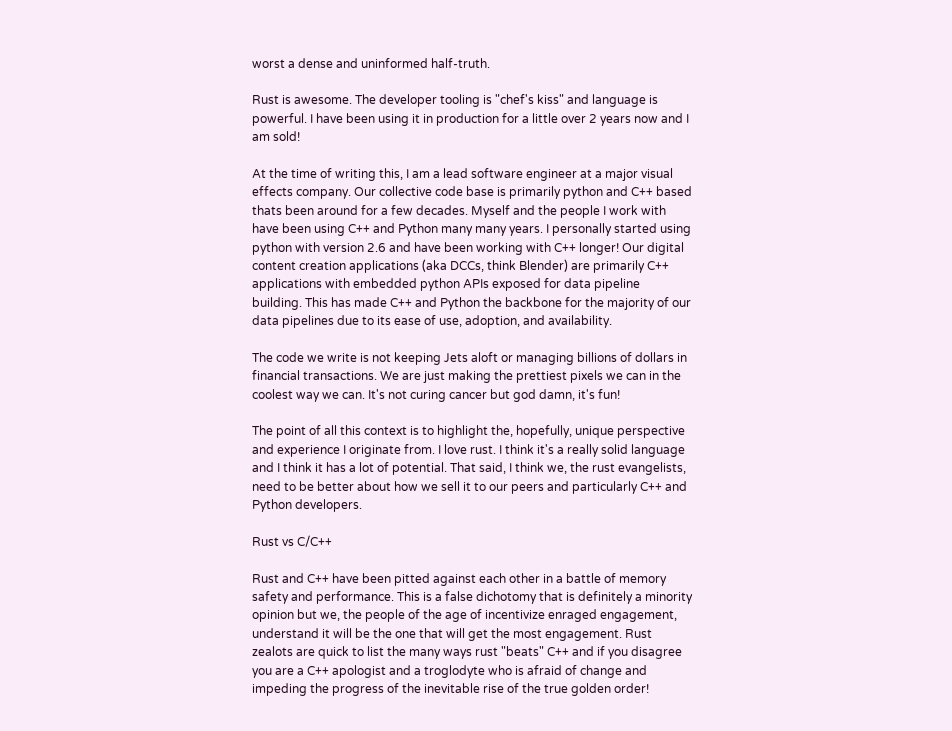worst a dense and uninformed half-truth.

Rust is awesome. The developer tooling is "chef's kiss" and language is powerful. I have been using it in production for a little over 2 years now and I am sold!

At the time of writing this, I am a lead software engineer at a major visual effects company. Our collective code base is primarily python and C++ based thats been around for a few decades. Myself and the people I work with have been using C++ and Python many many years. I personally started using python with version 2.6 and have been working with C++ longer! Our digital content creation applications (aka DCCs, think Blender) are primarily C++ applications with embedded python APIs exposed for data pipeline building. This has made C++ and Python the backbone for the majority of our data pipelines due to its ease of use, adoption, and availability.

The code we write is not keeping Jets aloft or managing billions of dollars in financial transactions. We are just making the prettiest pixels we can in the coolest way we can. It's not curing cancer but god damn, it's fun!

The point of all this context is to highlight the, hopefully, unique perspective and experience I originate from. I love rust. I think it's a really solid language and I think it has a lot of potential. That said, I think we, the rust evangelists, need to be better about how we sell it to our peers and particularly C++ and Python developers.

Rust vs C/C++

Rust and C++ have been pitted against each other in a battle of memory safety and performance. This is a false dichotomy that is definitely a minority opinion but we, the people of the age of incentivize enraged engagement, understand it will be the one that will get the most engagement. Rust zealots are quick to list the many ways rust "beats" C++ and if you disagree you are a C++ apologist and a troglodyte who is afraid of change and impeding the progress of the inevitable rise of the true golden order!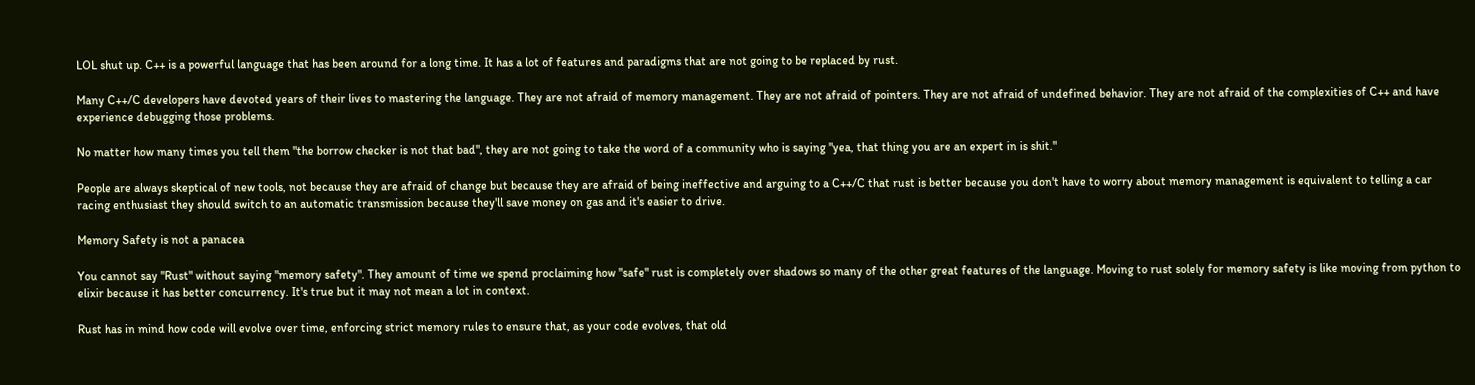LOL shut up. C++ is a powerful language that has been around for a long time. It has a lot of features and paradigms that are not going to be replaced by rust.

Many C++/C developers have devoted years of their lives to mastering the language. They are not afraid of memory management. They are not afraid of pointers. They are not afraid of undefined behavior. They are not afraid of the complexities of C++ and have experience debugging those problems.

No matter how many times you tell them "the borrow checker is not that bad", they are not going to take the word of a community who is saying "yea, that thing you are an expert in is shit."

People are always skeptical of new tools, not because they are afraid of change but because they are afraid of being ineffective and arguing to a C++/C that rust is better because you don't have to worry about memory management is equivalent to telling a car racing enthusiast they should switch to an automatic transmission because they'll save money on gas and it's easier to drive.

Memory Safety is not a panacea

You cannot say "Rust" without saying "memory safety". They amount of time we spend proclaiming how "safe" rust is completely over shadows so many of the other great features of the language. Moving to rust solely for memory safety is like moving from python to elixir because it has better concurrency. It's true but it may not mean a lot in context.

Rust has in mind how code will evolve over time, enforcing strict memory rules to ensure that, as your code evolves, that old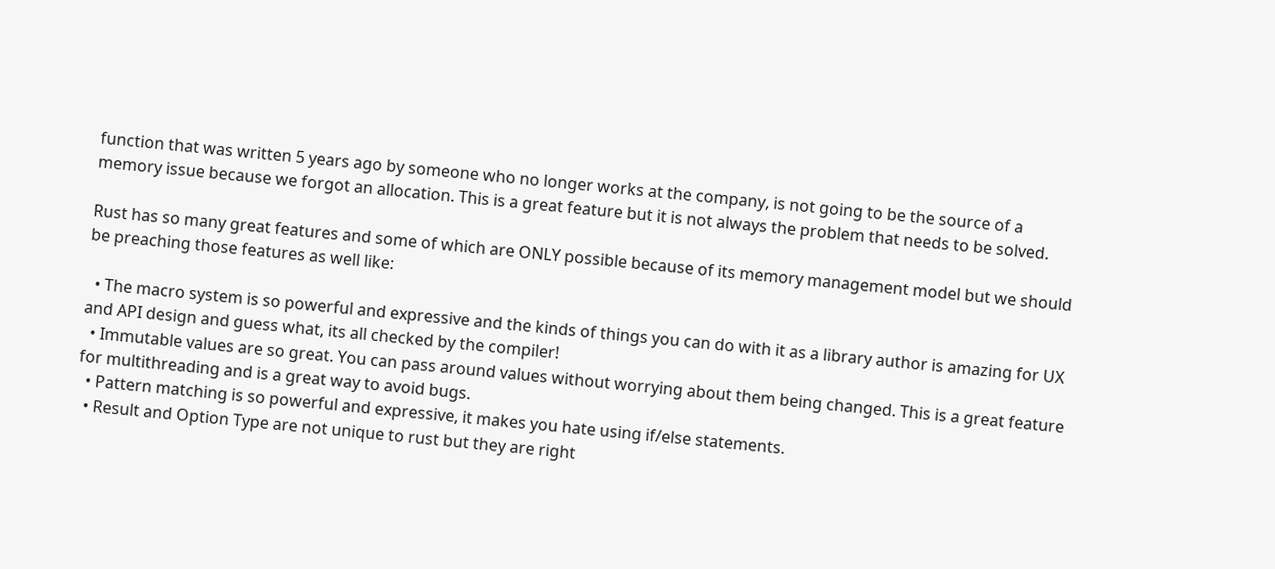function that was written 5 years ago by someone who no longer works at the company, is not going to be the source of a memory issue because we forgot an allocation. This is a great feature but it is not always the problem that needs to be solved.

Rust has so many great features and some of which are ONLY possible because of its memory management model but we should be preaching those features as well like:

  • The macro system is so powerful and expressive and the kinds of things you can do with it as a library author is amazing for UX and API design and guess what, its all checked by the compiler!
  • Immutable values are so great. You can pass around values without worrying about them being changed. This is a great feature for multithreading and is a great way to avoid bugs.
  • Pattern matching is so powerful and expressive, it makes you hate using if/else statements.
  • Result and Option Type are not unique to rust but they are right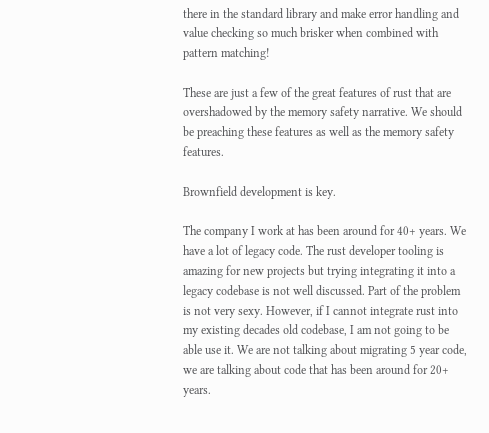there in the standard library and make error handling and value checking so much brisker when combined with pattern matching!

These are just a few of the great features of rust that are overshadowed by the memory safety narrative. We should be preaching these features as well as the memory safety features.

Brownfield development is key.

The company I work at has been around for 40+ years. We have a lot of legacy code. The rust developer tooling is amazing for new projects but trying integrating it into a legacy codebase is not well discussed. Part of the problem is not very sexy. However, if I cannot integrate rust into my existing decades old codebase, I am not going to be able use it. We are not talking about migrating 5 year code, we are talking about code that has been around for 20+ years.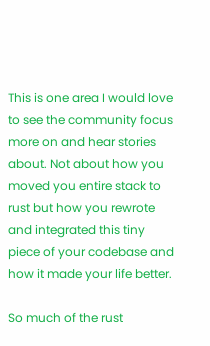This is one area I would love to see the community focus more on and hear stories about. Not about how you moved you entire stack to rust but how you rewrote and integrated this tiny piece of your codebase and how it made your life better.

So much of the rust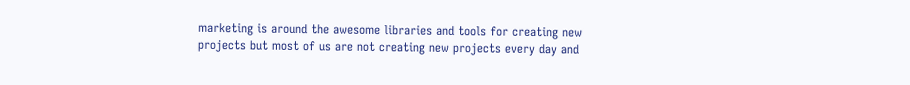marketing is around the awesome libraries and tools for creating new projects but most of us are not creating new projects every day and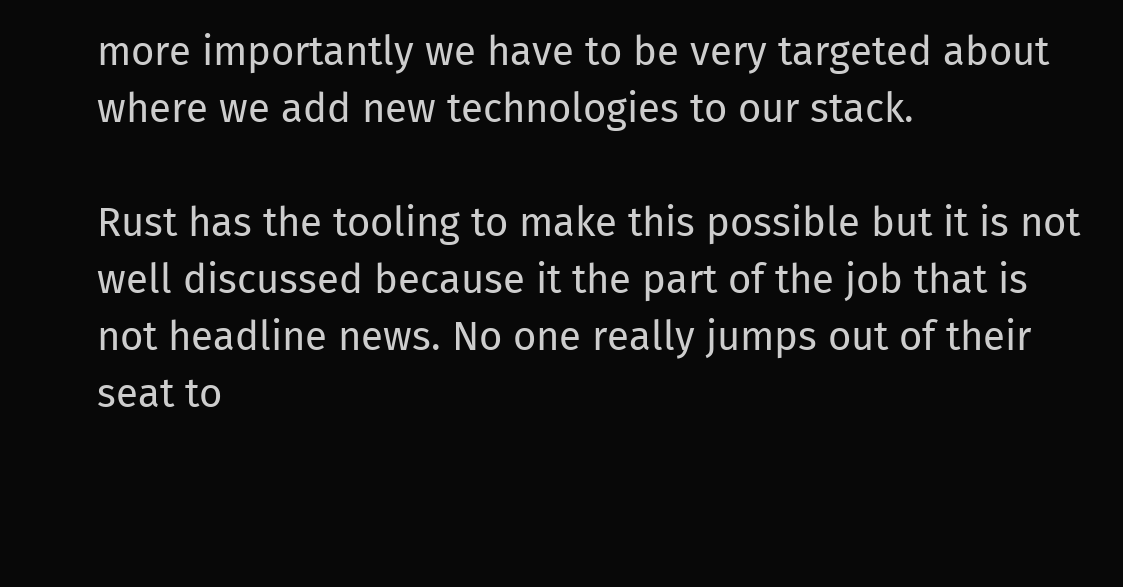more importantly we have to be very targeted about where we add new technologies to our stack.

Rust has the tooling to make this possible but it is not well discussed because it the part of the job that is not headline news. No one really jumps out of their seat to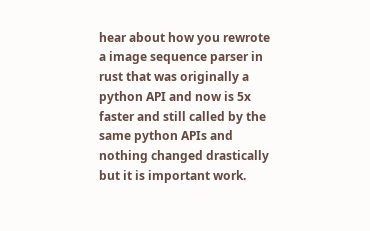hear about how you rewrote a image sequence parser in rust that was originally a python API and now is 5x faster and still called by the same python APIs and nothing changed drastically but it is important work.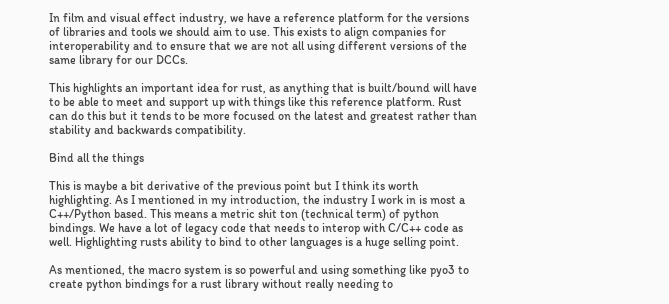In film and visual effect industry, we have a reference platform for the versions of libraries and tools we should aim to use. This exists to align companies for interoperability and to ensure that we are not all using different versions of the same library for our DCCs.

This highlights an important idea for rust, as anything that is built/bound will have to be able to meet and support up with things like this reference platform. Rust can do this but it tends to be more focused on the latest and greatest rather than stability and backwards compatibility.

Bind all the things

This is maybe a bit derivative of the previous point but I think its worth highlighting. As I mentioned in my introduction, the industry I work in is most a C++/Python based. This means a metric shit ton (technical term) of python bindings. We have a lot of legacy code that needs to interop with C/C++ code as well. Highlighting rusts ability to bind to other languages is a huge selling point.

As mentioned, the macro system is so powerful and using something like pyo3 to create python bindings for a rust library without really needing to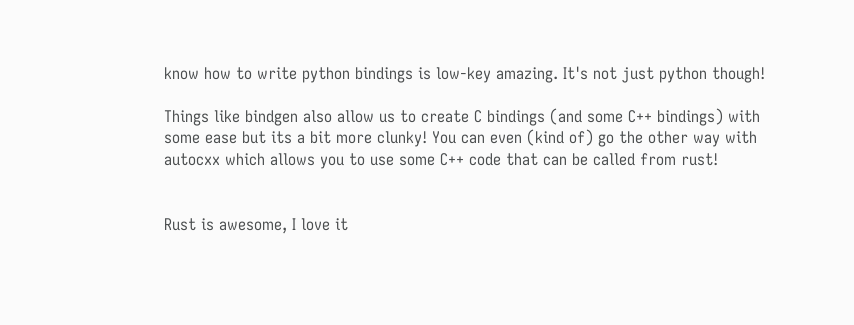know how to write python bindings is low-key amazing. It's not just python though!

Things like bindgen also allow us to create C bindings (and some C++ bindings) with some ease but its a bit more clunky! You can even (kind of) go the other way with autocxx which allows you to use some C++ code that can be called from rust!


Rust is awesome, I love it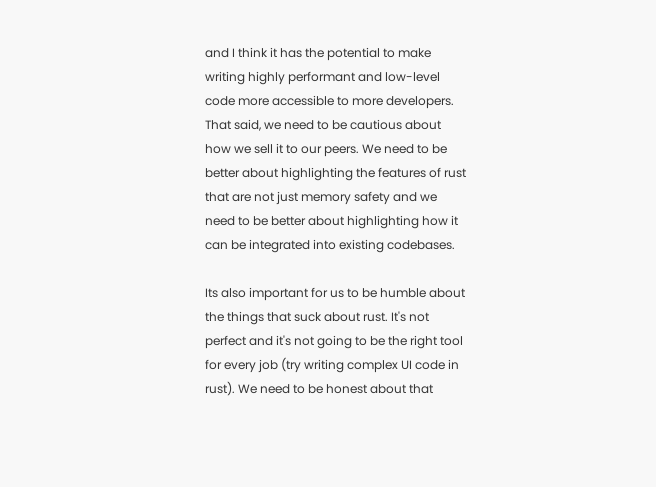and I think it has the potential to make writing highly performant and low-level code more accessible to more developers. That said, we need to be cautious about how we sell it to our peers. We need to be better about highlighting the features of rust that are not just memory safety and we need to be better about highlighting how it can be integrated into existing codebases.

Its also important for us to be humble about the things that suck about rust. It's not perfect and it's not going to be the right tool for every job (try writing complex UI code in rust). We need to be honest about that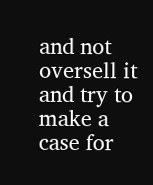and not oversell it and try to make a case for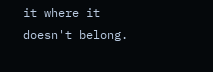it where it doesn't belong.